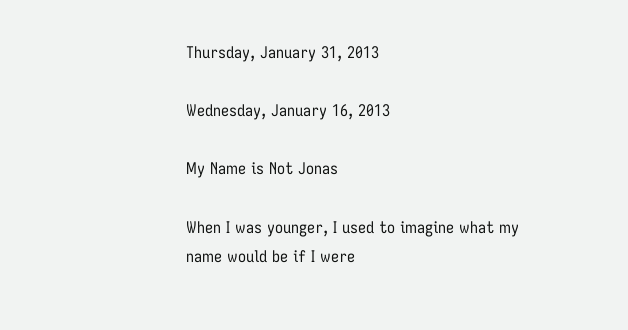Thursday, January 31, 2013

Wednesday, January 16, 2013

My Name is Not Jonas

When I was younger, I used to imagine what my name would be if I were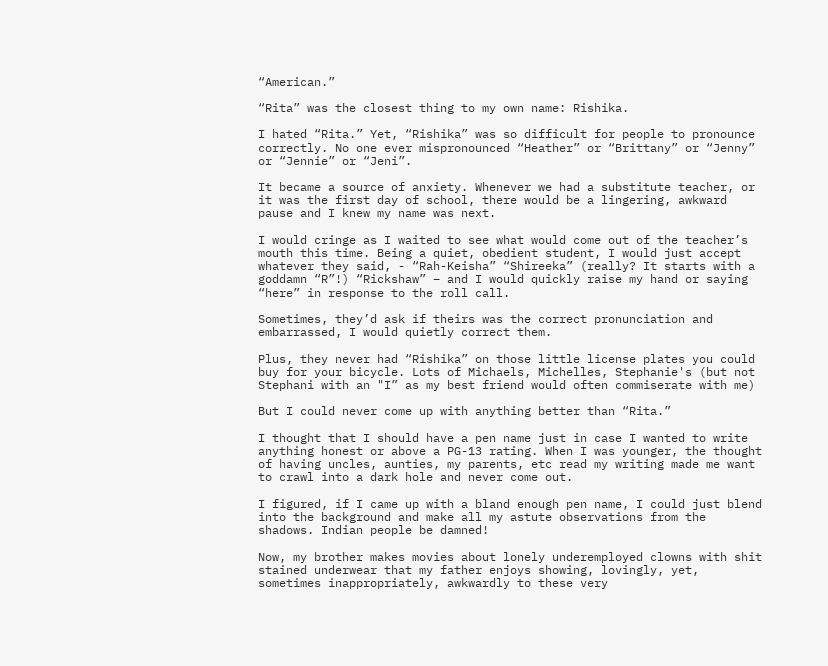“American.”

“Rita” was the closest thing to my own name: Rishika.

I hated “Rita.” Yet, “Rishika” was so difficult for people to pronounce correctly. No one ever mispronounced “Heather” or “Brittany” or “Jenny” or “Jennie” or “Jeni”.

It became a source of anxiety. Whenever we had a substitute teacher, or it was the first day of school, there would be a lingering, awkward pause and I knew my name was next.

I would cringe as I waited to see what would come out of the teacher’s mouth this time. Being a quiet, obedient student, I would just accept whatever they said, - “Rah-Keisha” “Shireeka” (really? It starts with a goddamn “R”!) “Rickshaw” – and I would quickly raise my hand or saying “here” in response to the roll call.

Sometimes, they’d ask if theirs was the correct pronunciation and embarrassed, I would quietly correct them.

Plus, they never had “Rishika” on those little license plates you could buy for your bicycle. Lots of Michaels, Michelles, Stephanie's (but not Stephani with an "I” as my best friend would often commiserate with me)

But I could never come up with anything better than “Rita.”

I thought that I should have a pen name just in case I wanted to write anything honest or above a PG-13 rating. When I was younger, the thought of having uncles, aunties, my parents, etc read my writing made me want to crawl into a dark hole and never come out.

I figured, if I came up with a bland enough pen name, I could just blend into the background and make all my astute observations from the shadows. Indian people be damned!

Now, my brother makes movies about lonely underemployed clowns with shit stained underwear that my father enjoys showing, lovingly, yet, sometimes inappropriately, awkwardly to these very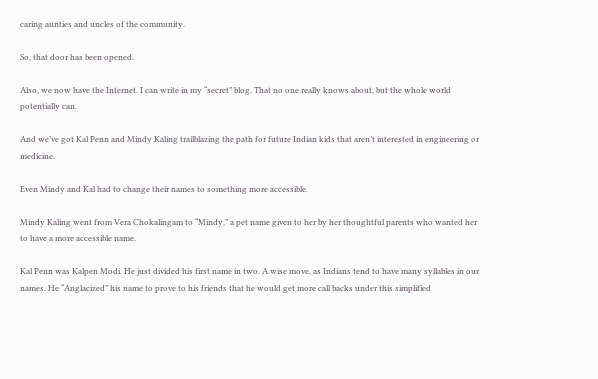caring aunties and uncles of the community.

So, that door has been opened.

Also, we now have the Internet. I can write in my “secret” blog. That no one really knows about, but the whole world potentially can.

And we’ve got Kal Penn and Mindy Kaling trailblazing the path for future Indian kids that aren’t interested in engineering or medicine.

Even Mindy and Kal had to change their names to something more accessible.

Mindy Kaling went from Vera Chokalingam to “Mindy,” a pet name given to her by her thoughtful parents who wanted her to have a more accessible name.

Kal Penn was Kalpen Modi. He just divided his first name in two. A wise move, as Indians tend to have many syllables in our names. He “Anglacized” his name to prove to his friends that he would get more call backs under this simplified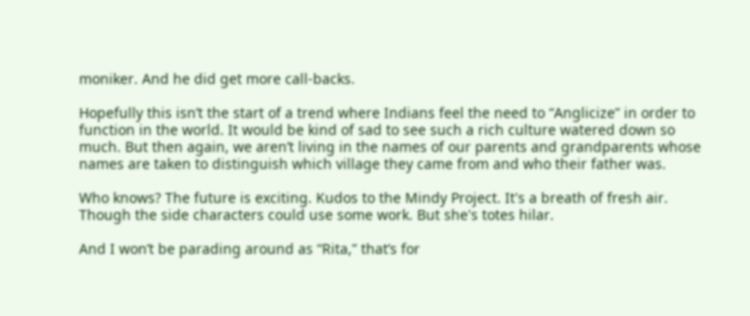moniker. And he did get more call-backs.

Hopefully this isn’t the start of a trend where Indians feel the need to “Anglicize” in order to function in the world. It would be kind of sad to see such a rich culture watered down so much. But then again, we aren’t living in the names of our parents and grandparents whose names are taken to distinguish which village they came from and who their father was.

Who knows? The future is exciting. Kudos to the Mindy Project. It's a breath of fresh air. Though the side characters could use some work. But she's totes hilar.

And I won’t be parading around as “Rita,” that’s for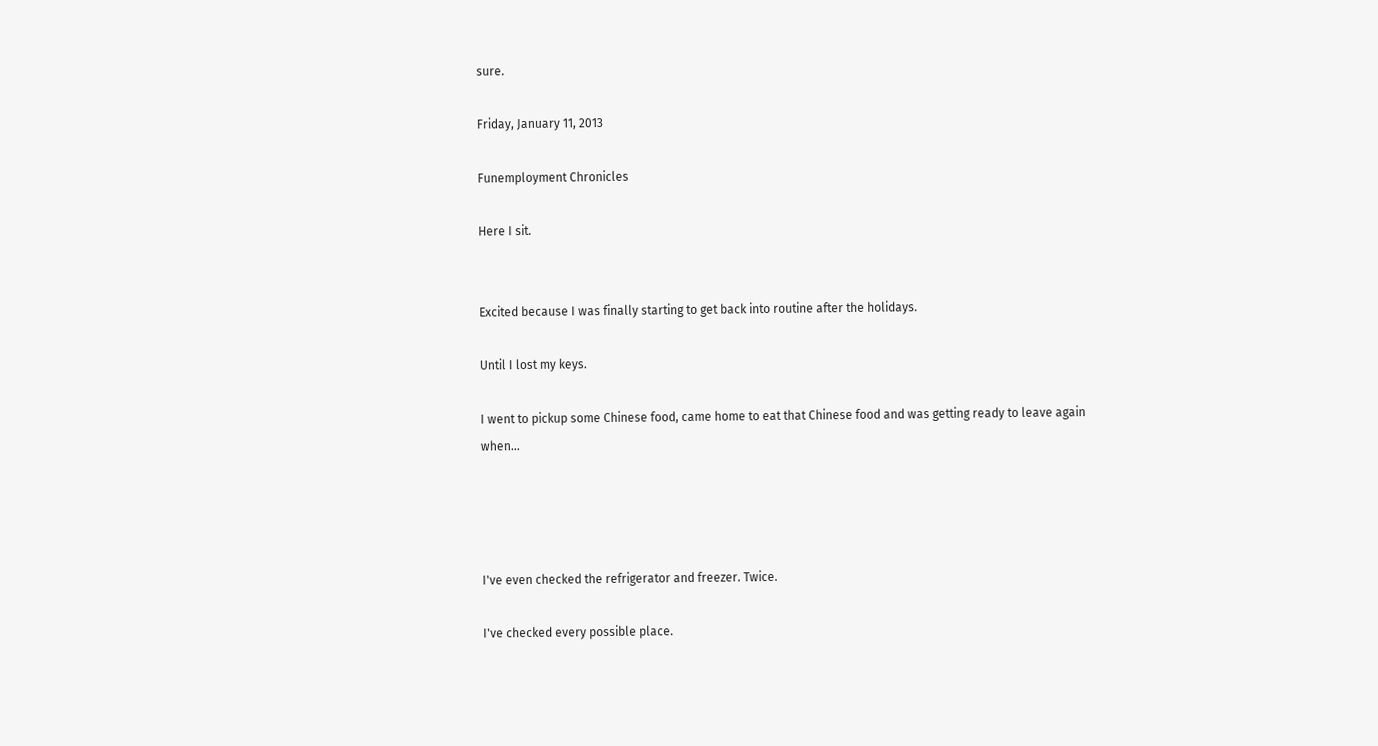sure.

Friday, January 11, 2013

Funemployment Chronicles

Here I sit.


Excited because I was finally starting to get back into routine after the holidays.

Until I lost my keys.

I went to pickup some Chinese food, came home to eat that Chinese food and was getting ready to leave again when...




I've even checked the refrigerator and freezer. Twice.

I've checked every possible place.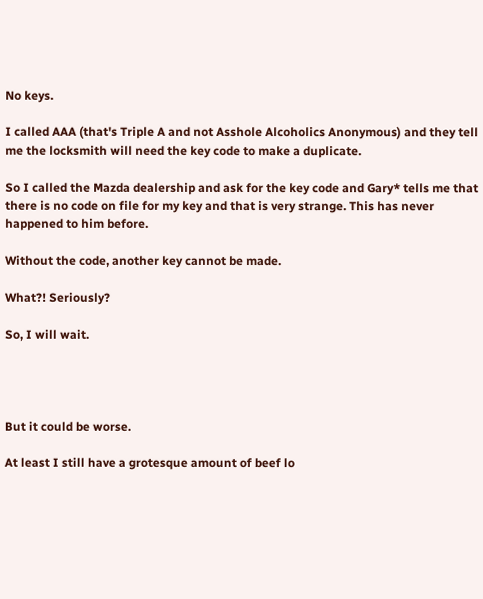No keys.

I called AAA (that's Triple A and not Asshole Alcoholics Anonymous) and they tell me the locksmith will need the key code to make a duplicate.

So I called the Mazda dealership and ask for the key code and Gary* tells me that there is no code on file for my key and that is very strange. This has never happened to him before.

Without the code, another key cannot be made.

What?! Seriously?

So, I will wait.




But it could be worse.

At least I still have a grotesque amount of beef lo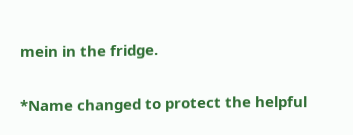mein in the fridge.

*Name changed to protect the helpful